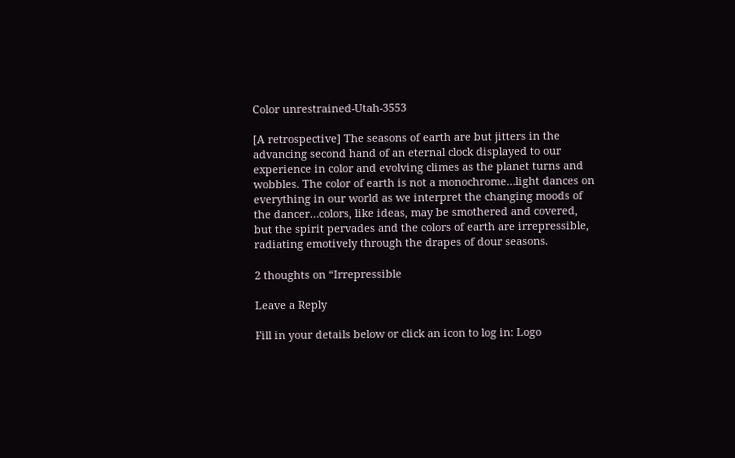Color unrestrained-Utah-3553

[A retrospective] The seasons of earth are but jitters in the advancing second hand of an eternal clock displayed to our experience in color and evolving climes as the planet turns and wobbles. The color of earth is not a monochrome…light dances on everything in our world as we interpret the changing moods of the dancer…colors, like ideas, may be smothered and covered, but the spirit pervades and the colors of earth are irrepressible, radiating emotively through the drapes of dour seasons.

2 thoughts on “Irrepressible

Leave a Reply

Fill in your details below or click an icon to log in: Logo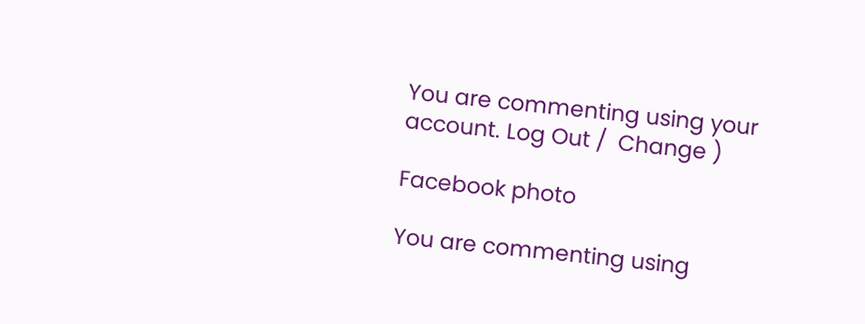You are commenting using your account. Log Out /  Change )

Facebook photo

You are commenting using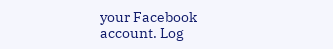your Facebook account. Log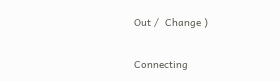Out /  Change )

Connecting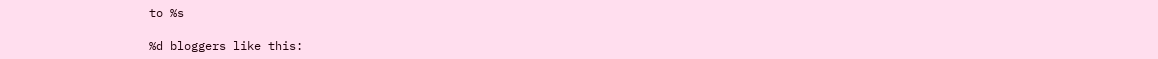to %s

%d bloggers like this: